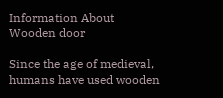Information About Wooden door

Since the age of medieval, humans have used wooden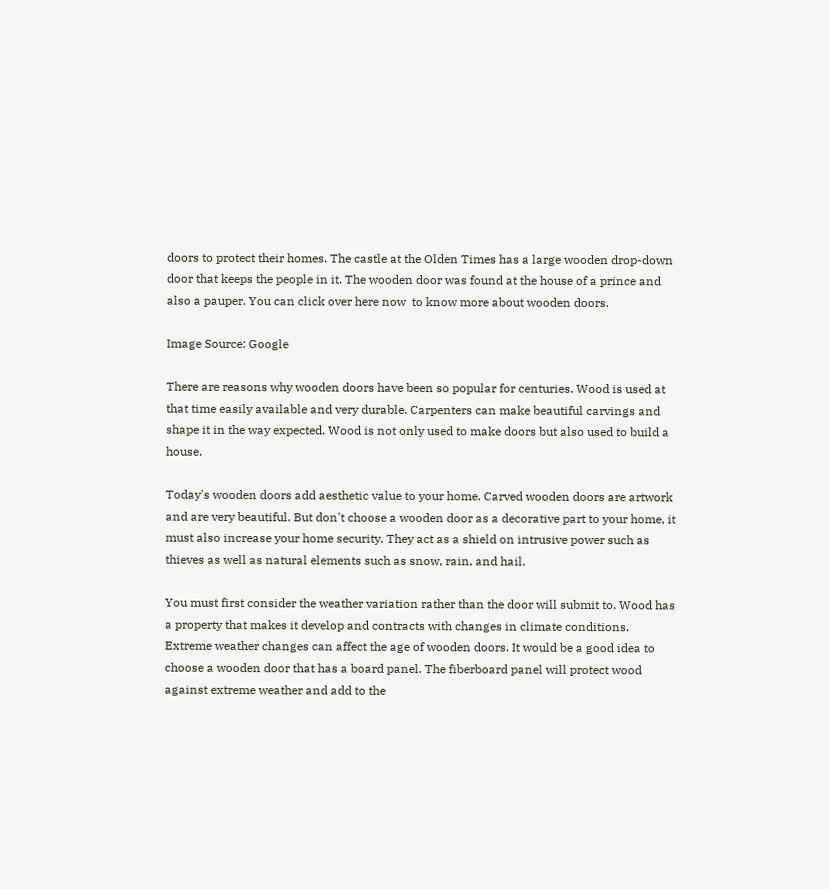doors to protect their homes. The castle at the Olden Times has a large wooden drop-down door that keeps the people in it. The wooden door was found at the house of a prince and also a pauper. You can click over here now  to know more about wooden doors.

Image Source: Google

There are reasons why wooden doors have been so popular for centuries. Wood is used at that time easily available and very durable. Carpenters can make beautiful carvings and shape it in the way expected. Wood is not only used to make doors but also used to build a house.

Today's wooden doors add aesthetic value to your home. Carved wooden doors are artwork and are very beautiful. But don't choose a wooden door as a decorative part to your home, it must also increase your home security. They act as a shield on intrusive power such as thieves as well as natural elements such as snow, rain, and hail.

You must first consider the weather variation rather than the door will submit to. Wood has a property that makes it develop and contracts with changes in climate conditions. Extreme weather changes can affect the age of wooden doors. It would be a good idea to choose a wooden door that has a board panel. The fiberboard panel will protect wood against extreme weather and add to the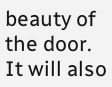beauty of the door. It will also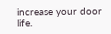increase your door life.